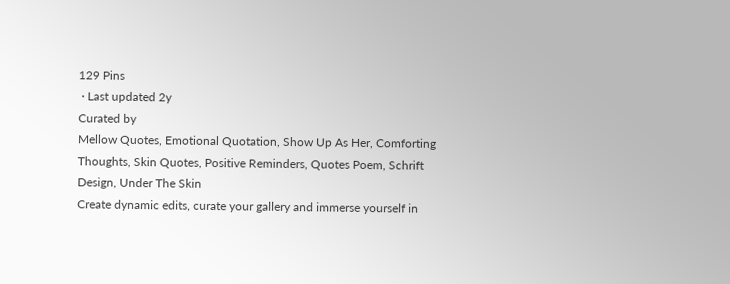129 Pins
 · Last updated 2y
Curated by
Mellow Quotes, Emotional Quotation, Show Up As Her, Comforting Thoughts, Skin Quotes, Positive Reminders, Quotes Poem, Schrift Design, Under The Skin
Create dynamic edits, curate your gallery and immerse yourself in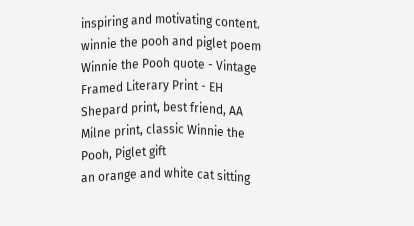inspiring and motivating content.
winnie the pooh and piglet poem
Winnie the Pooh quote - Vintage Framed Literary Print - EH Shepard print, best friend, AA Milne print, classic Winnie the Pooh, Piglet gift
an orange and white cat sitting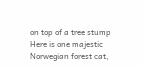on top of a tree stump
Here is one majestic Norwegian forest cat,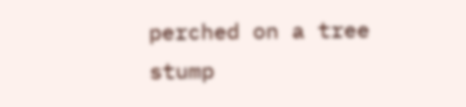perched on a tree stump